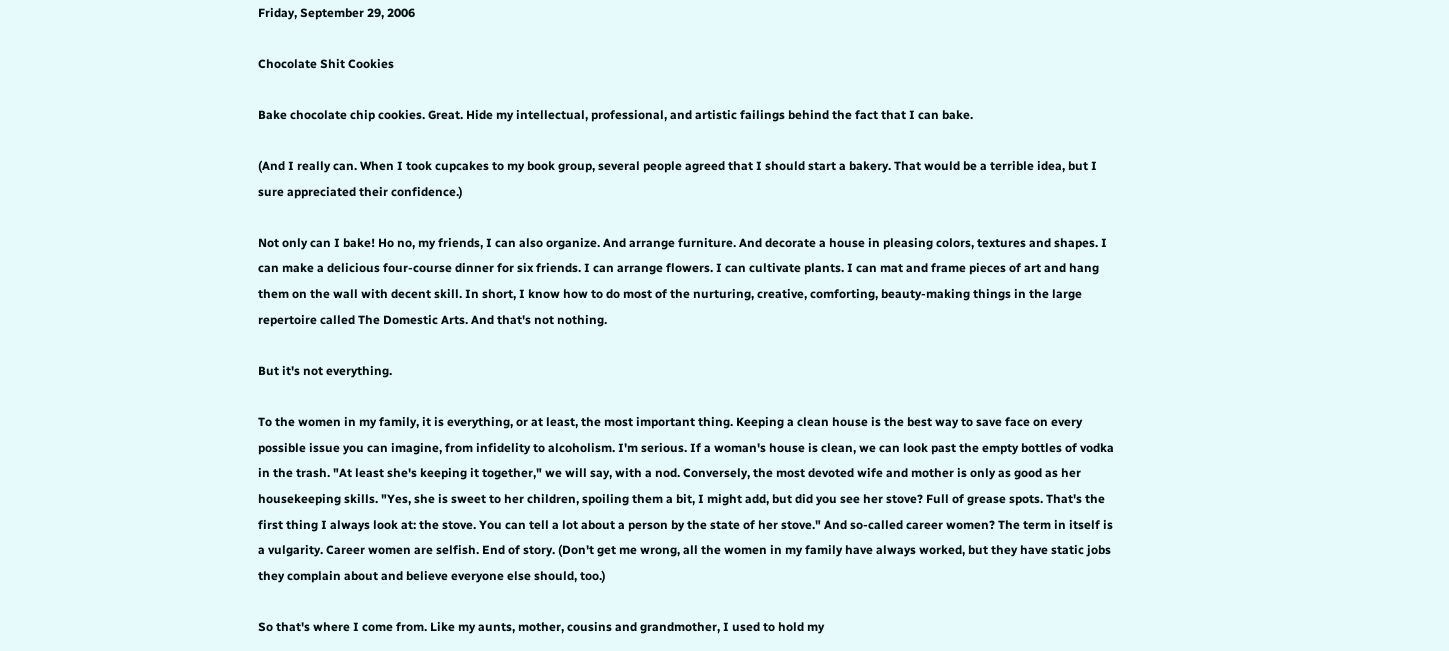Friday, September 29, 2006

Chocolate Shit Cookies

Bake chocolate chip cookies. Great. Hide my intellectual, professional, and artistic failings behind the fact that I can bake.

(And I really can. When I took cupcakes to my book group, several people agreed that I should start a bakery. That would be a terrible idea, but I sure appreciated their confidence.)

Not only can I bake! Ho no, my friends, I can also organize. And arrange furniture. And decorate a house in pleasing colors, textures and shapes. I can make a delicious four-course dinner for six friends. I can arrange flowers. I can cultivate plants. I can mat and frame pieces of art and hang them on the wall with decent skill. In short, I know how to do most of the nurturing, creative, comforting, beauty-making things in the large repertoire called The Domestic Arts. And that's not nothing.

But it's not everything.

To the women in my family, it is everything, or at least, the most important thing. Keeping a clean house is the best way to save face on every possible issue you can imagine, from infidelity to alcoholism. I'm serious. If a woman's house is clean, we can look past the empty bottles of vodka in the trash. "At least she's keeping it together," we will say, with a nod. Conversely, the most devoted wife and mother is only as good as her housekeeping skills. "Yes, she is sweet to her children, spoiling them a bit, I might add, but did you see her stove? Full of grease spots. That's the first thing I always look at: the stove. You can tell a lot about a person by the state of her stove." And so-called career women? The term in itself is a vulgarity. Career women are selfish. End of story. (Don't get me wrong, all the women in my family have always worked, but they have static jobs they complain about and believe everyone else should, too.)

So that's where I come from. Like my aunts, mother, cousins and grandmother, I used to hold my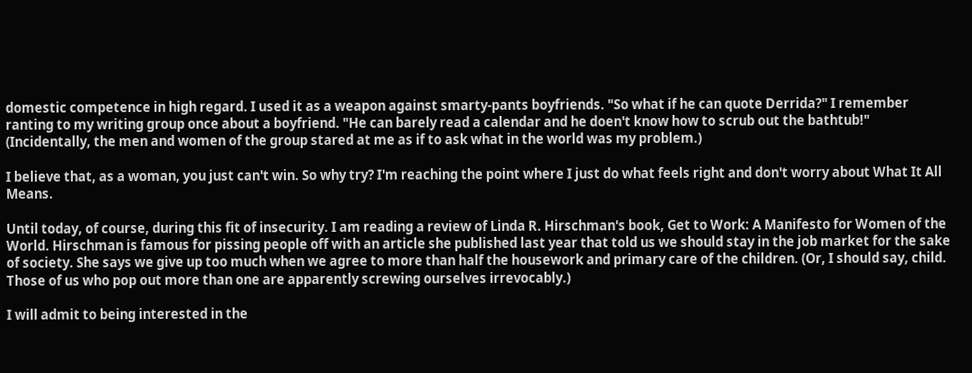domestic competence in high regard. I used it as a weapon against smarty-pants boyfriends. "So what if he can quote Derrida?" I remember ranting to my writing group once about a boyfriend. "He can barely read a calendar and he doen't know how to scrub out the bathtub!" (Incidentally, the men and women of the group stared at me as if to ask what in the world was my problem.)

I believe that, as a woman, you just can't win. So why try? I'm reaching the point where I just do what feels right and don't worry about What It All Means.

Until today, of course, during this fit of insecurity. I am reading a review of Linda R. Hirschman's book, Get to Work: A Manifesto for Women of the World. Hirschman is famous for pissing people off with an article she published last year that told us we should stay in the job market for the sake of society. She says we give up too much when we agree to more than half the housework and primary care of the children. (Or, I should say, child. Those of us who pop out more than one are apparently screwing ourselves irrevocably.)

I will admit to being interested in the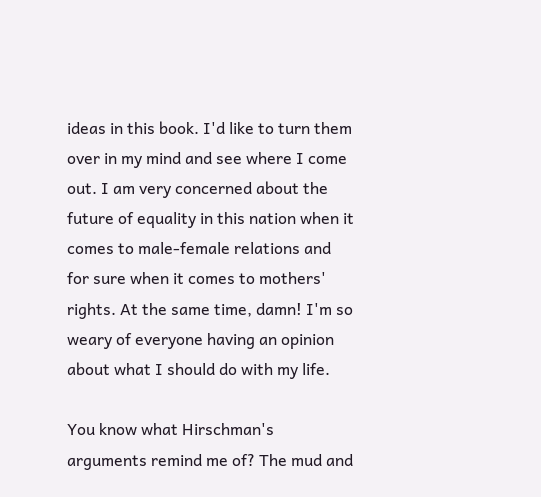ideas in this book. I'd like to turn them over in my mind and see where I come out. I am very concerned about the future of equality in this nation when it comes to male-female relations and for sure when it comes to mothers' rights. At the same time, damn! I'm so weary of everyone having an opinion about what I should do with my life.

You know what Hirschman's arguments remind me of? The mud and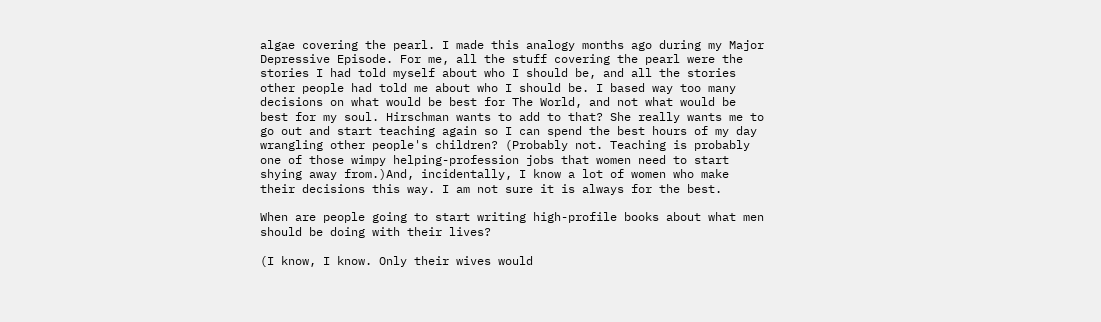algae covering the pearl. I made this analogy months ago during my Major Depressive Episode. For me, all the stuff covering the pearl were the stories I had told myself about who I should be, and all the stories other people had told me about who I should be. I based way too many decisions on what would be best for The World, and not what would be best for my soul. Hirschman wants to add to that? She really wants me to go out and start teaching again so I can spend the best hours of my day wrangling other people's children? (Probably not. Teaching is probably one of those wimpy helping-profession jobs that women need to start shying away from.)And, incidentally, I know a lot of women who make their decisions this way. I am not sure it is always for the best.

When are people going to start writing high-profile books about what men should be doing with their lives?

(I know, I know. Only their wives would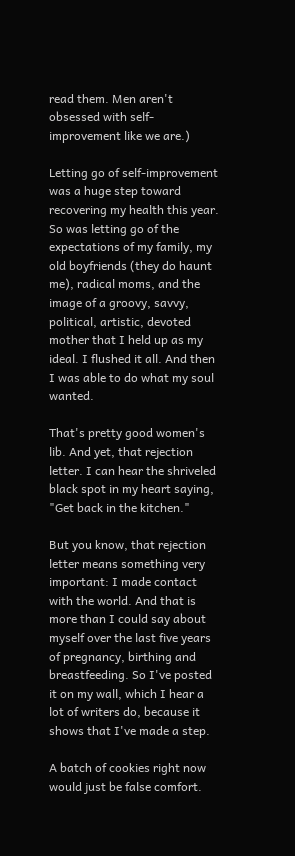read them. Men aren't obsessed with self-improvement like we are.)

Letting go of self-improvement was a huge step toward recovering my health this year. So was letting go of the expectations of my family, my old boyfriends (they do haunt me), radical moms, and the image of a groovy, savvy, political, artistic, devoted mother that I held up as my ideal. I flushed it all. And then I was able to do what my soul wanted.

That's pretty good women's lib. And yet, that rejection letter. I can hear the shriveled black spot in my heart saying, "Get back in the kitchen."

But you know, that rejection letter means something very important: I made contact with the world. And that is more than I could say about myself over the last five years of pregnancy, birthing and breastfeeding. So I've posted it on my wall, which I hear a lot of writers do, because it shows that I've made a step.

A batch of cookies right now would just be false comfort.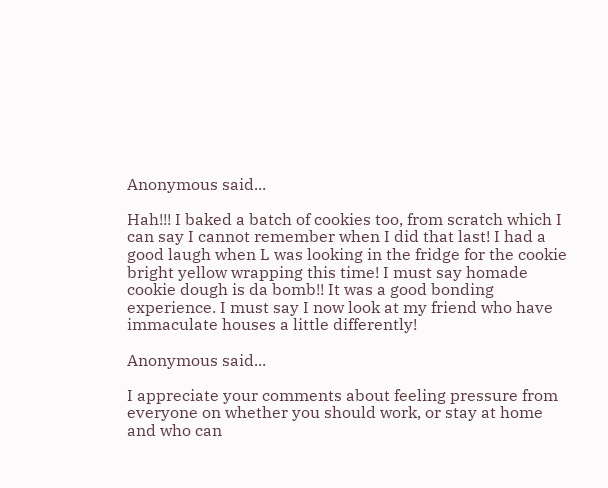Anonymous said...

Hah!!! I baked a batch of cookies too, from scratch which I can say I cannot remember when I did that last! I had a good laugh when L was looking in the fridge for the cookie bright yellow wrapping this time! I must say homade cookie dough is da bomb!! It was a good bonding experience. I must say I now look at my friend who have immaculate houses a little differently!

Anonymous said...

I appreciate your comments about feeling pressure from everyone on whether you should work, or stay at home and who can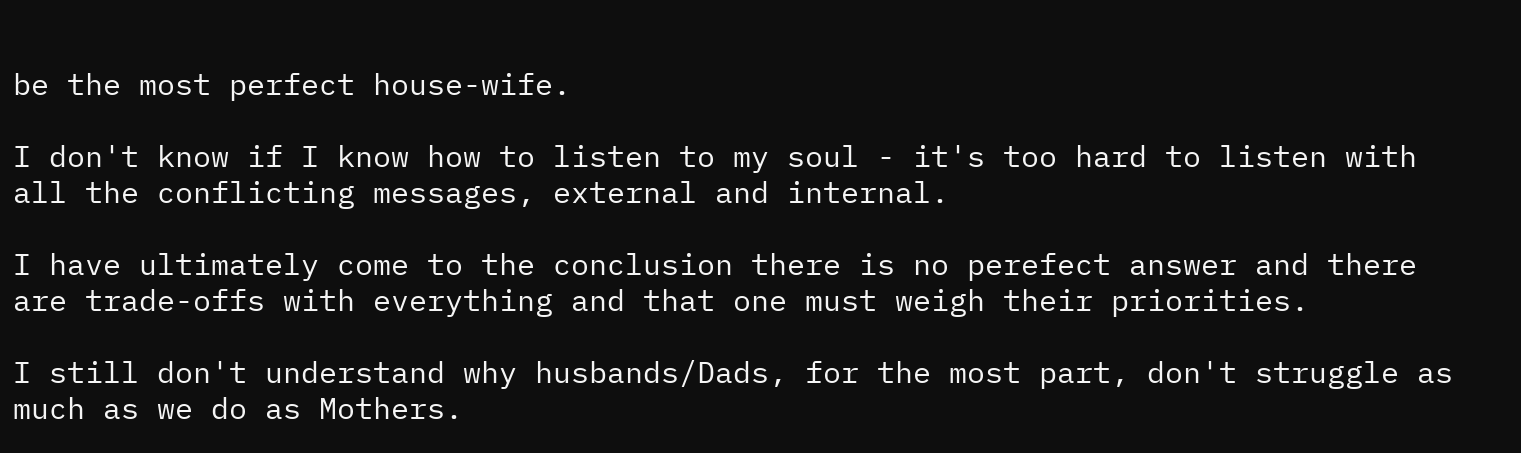be the most perfect house-wife.

I don't know if I know how to listen to my soul - it's too hard to listen with all the conflicting messages, external and internal.

I have ultimately come to the conclusion there is no perefect answer and there are trade-offs with everything and that one must weigh their priorities.

I still don't understand why husbands/Dads, for the most part, don't struggle as much as we do as Mothers.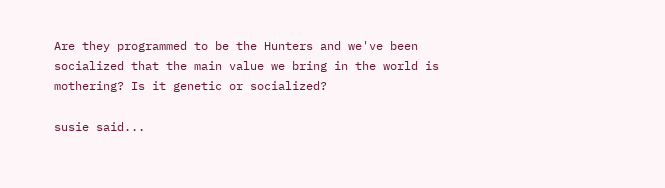Are they programmed to be the Hunters and we've been socialized that the main value we bring in the world is mothering? Is it genetic or socialized?

susie said...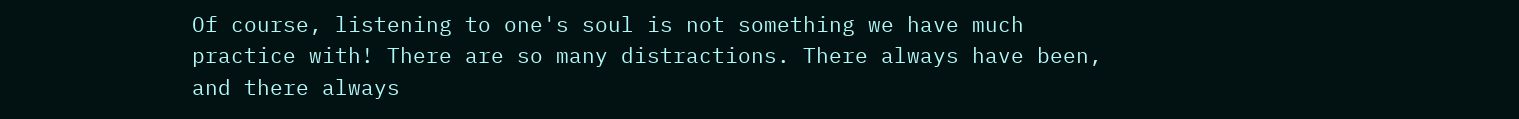Of course, listening to one's soul is not something we have much practice with! There are so many distractions. There always have been, and there always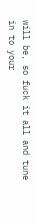will be, so fuck it all and tune in to your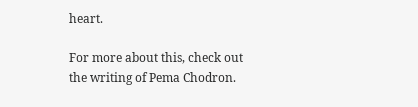heart.

For more about this, check out the writing of Pema Chodron.